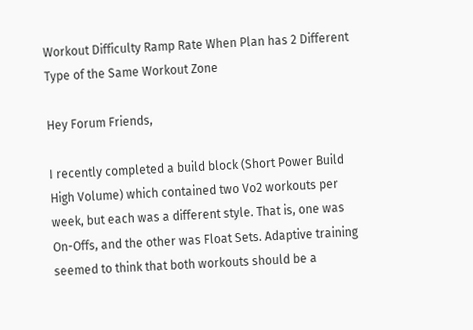Workout Difficulty Ramp Rate When Plan has 2 Different Type of the Same Workout Zone

Hey Forum Friends,

I recently completed a build block (Short Power Build High Volume) which contained two Vo2 workouts per week, but each was a different style. That is, one was On-Offs, and the other was Float Sets. Adaptive training seemed to think that both workouts should be a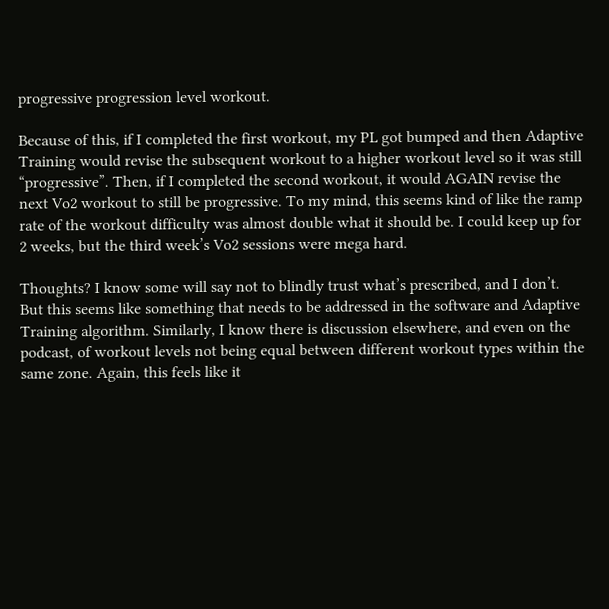progressive progression level workout.

Because of this, if I completed the first workout, my PL got bumped and then Adaptive Training would revise the subsequent workout to a higher workout level so it was still “progressive”. Then, if I completed the second workout, it would AGAIN revise the next Vo2 workout to still be progressive. To my mind, this seems kind of like the ramp rate of the workout difficulty was almost double what it should be. I could keep up for 2 weeks, but the third week’s Vo2 sessions were mega hard.

Thoughts? I know some will say not to blindly trust what’s prescribed, and I don’t. But this seems like something that needs to be addressed in the software and Adaptive Training algorithm. Similarly, I know there is discussion elsewhere, and even on the podcast, of workout levels not being equal between different workout types within the same zone. Again, this feels like it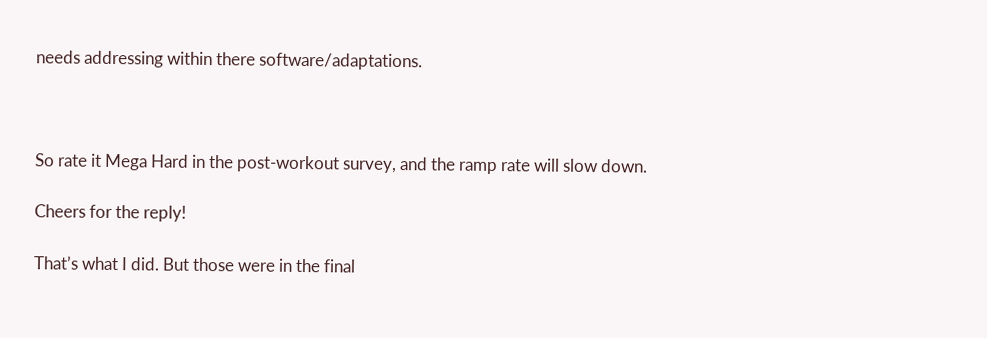needs addressing within there software/adaptations.



So rate it Mega Hard in the post-workout survey, and the ramp rate will slow down.

Cheers for the reply!

That’s what I did. But those were in the final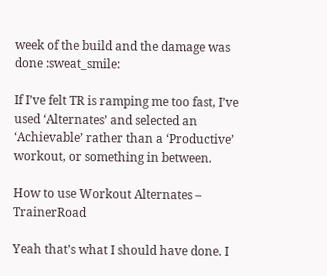week of the build and the damage was done :sweat_smile:

If I’ve felt TR is ramping me too fast, I’ve used ‘Alternates’ and selected an ‘Achievable’ rather than a ‘Productive’ workout, or something in between.

How to use Workout Alternates – TrainerRoad

Yeah that’s what I should have done. I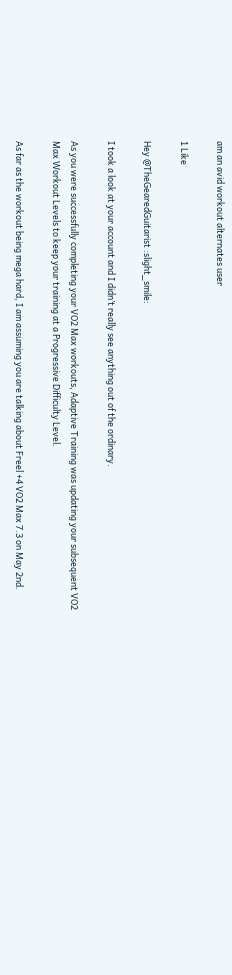am an avid workout alternates user

1 Like

Hey @TheGearedGuitarist :slight_smile:

I took a look at your account and I didn’t really see anything out of the ordinary.

As you were successfully completing your VO2 Max workouts, Adaptive Training was updating your subsequent VO2 Max Workout Levels to keep your training at a Progressive Difficulty Level.

As far as the workout being mega hard, I am assuming you are talking about Freel +4 VO2 Max 7.3 on May 2nd.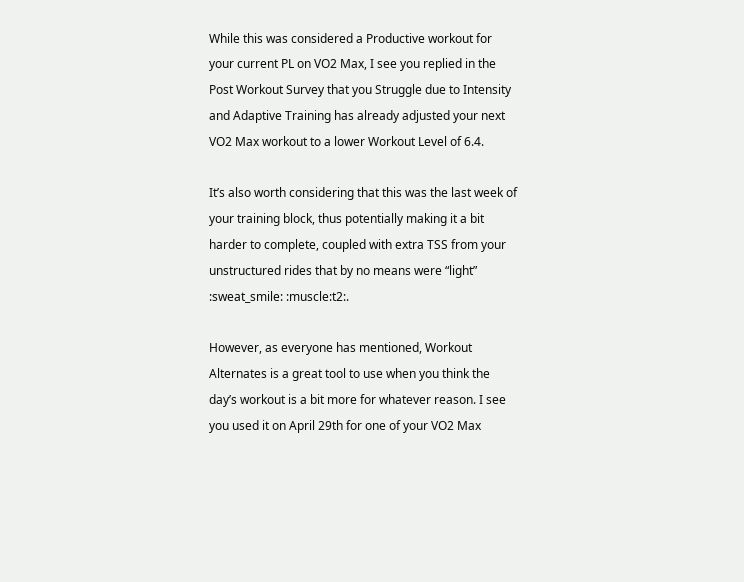While this was considered a Productive workout for your current PL on VO2 Max, I see you replied in the Post Workout Survey that you Struggle due to Intensity and Adaptive Training has already adjusted your next VO2 Max workout to a lower Workout Level of 6.4.

It’s also worth considering that this was the last week of your training block, thus potentially making it a bit harder to complete, coupled with extra TSS from your unstructured rides that by no means were “light” :sweat_smile: :muscle:t2:.

However, as everyone has mentioned, Workout Alternates is a great tool to use when you think the day’s workout is a bit more for whatever reason. I see you used it on April 29th for one of your VO2 Max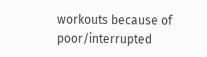workouts because of poor/interrupted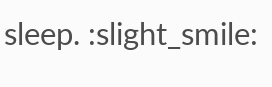sleep. :slight_smile: